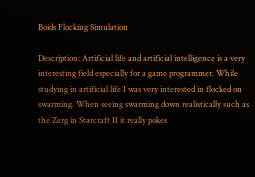Boids Flocking Simulation

Description: Artificial life and artificial intelligence is a very interesting field especially for a game programmer. While studying in artificial life I was very interested in flocked on swarming. When seeing swarming down realistically such as the Zerg in Starcraft II it really pokes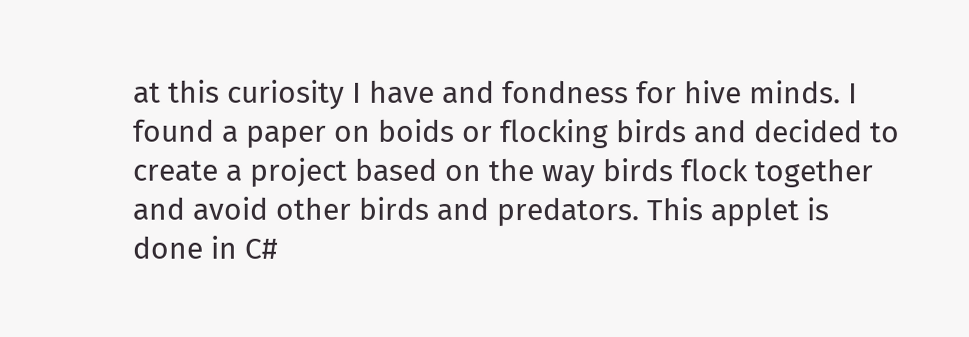at this curiosity I have and fondness for hive minds. I found a paper on boids or flocking birds and decided to create a project based on the way birds flock together and avoid other birds and predators. This applet is done in C#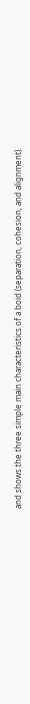and shows the three simple main characteristics of a boid (separation, cohesion, and alignment).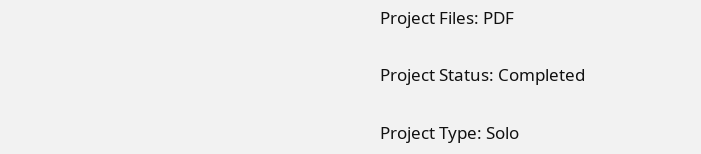Project Files: PDF

Project Status: Completed

Project Type: Solo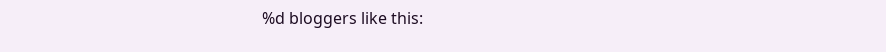%d bloggers like this: